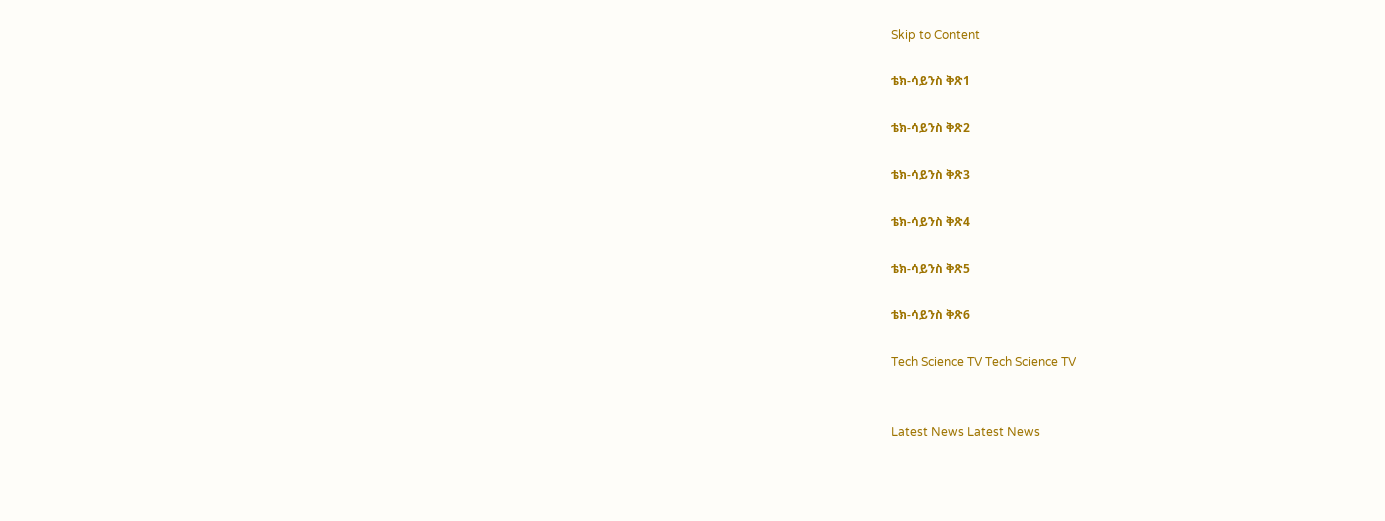Skip to Content

ቴክ-ሳይንስ ቅጽ1

ቴክ-ሳይንስ ቅጽ2

ቴክ-ሳይንስ ቅጽ3

ቴክ-ሳይንስ ቅጽ4

ቴክ-ሳይንስ ቅጽ5

ቴክ-ሳይንስ ቅጽ6

Tech Science TV Tech Science TV


Latest News Latest News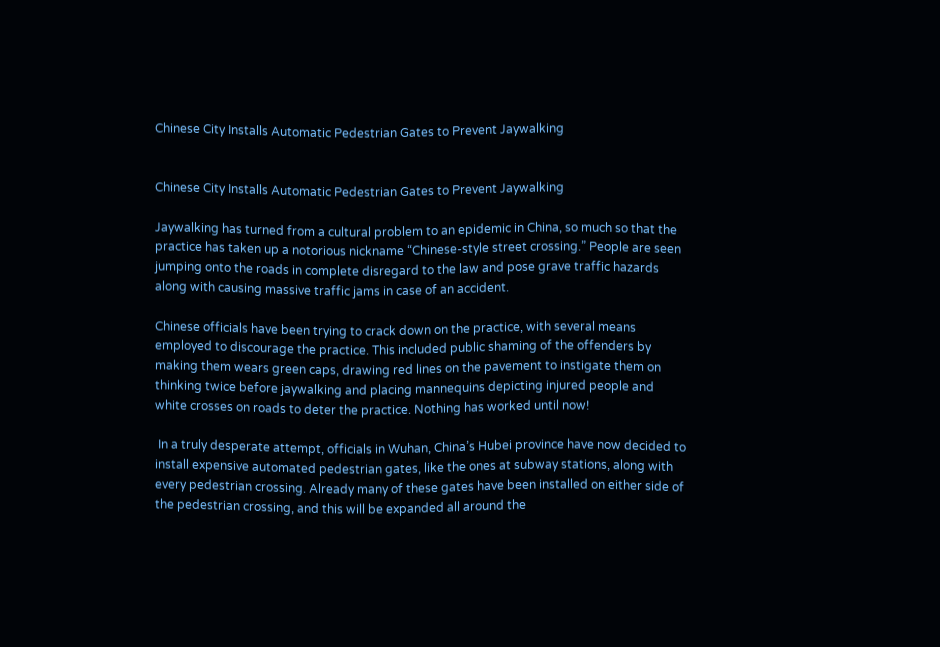Chinese City Installs Automatic Pedestrian Gates to Prevent Jaywalking


Chinese City Installs Automatic Pedestrian Gates to Prevent Jaywalking

Jaywalking has turned from a cultural problem to an epidemic in China, so much so that the practice has taken up a notorious nickname “Chinese-style street crossing.” People are seen jumping onto the roads in complete disregard to the law and pose grave traffic hazards along with causing massive traffic jams in case of an accident.

Chinese officials have been trying to crack down on the practice, with several means employed to discourage the practice. This included public shaming of the offenders by making them wears green caps, drawing red lines on the pavement to instigate them on thinking twice before jaywalking and placing mannequins depicting injured people and white crosses on roads to deter the practice. Nothing has worked until now!

 In a truly desperate attempt, officials in Wuhan, China’s Hubei province have now decided to install expensive automated pedestrian gates, like the ones at subway stations, along with every pedestrian crossing. Already many of these gates have been installed on either side of the pedestrian crossing, and this will be expanded all around the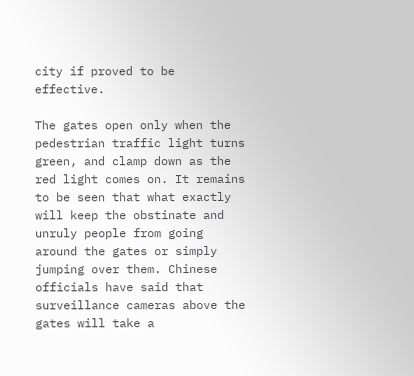city if proved to be effective.

The gates open only when the pedestrian traffic light turns green, and clamp down as the red light comes on. It remains to be seen that what exactly will keep the obstinate and unruly people from going around the gates or simply jumping over them. Chinese officials have said that surveillance cameras above the gates will take a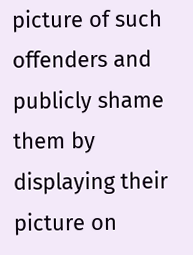picture of such offenders and publicly shame them by displaying their picture on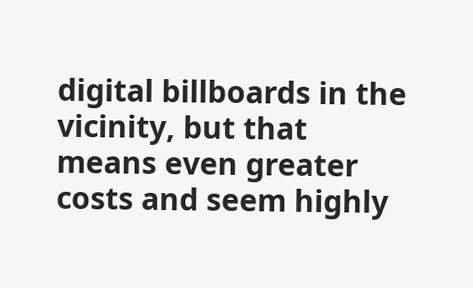digital billboards in the vicinity, but that means even greater costs and seem highly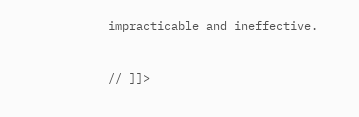impracticable and ineffective.



// ]]>